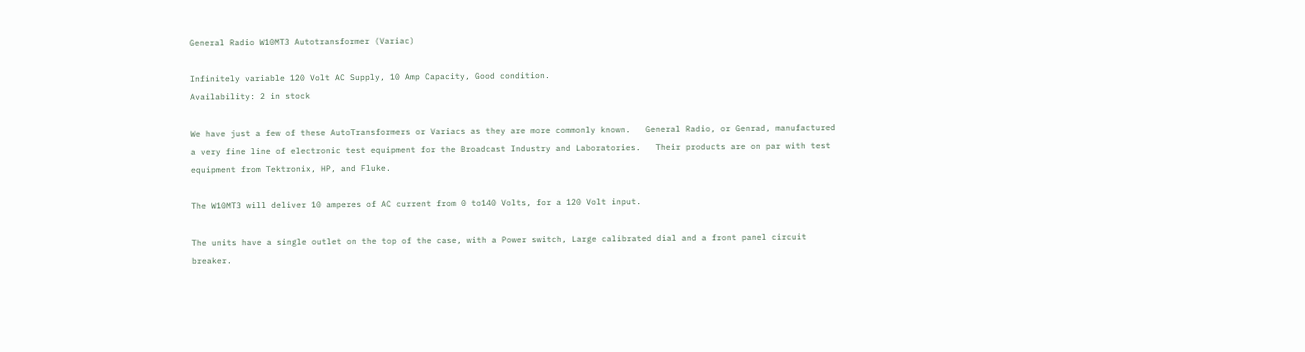General Radio W10MT3 Autotransformer (Variac)

Infinitely variable 120 Volt AC Supply, 10 Amp Capacity, Good condition.
Availability: 2 in stock

We have just a few of these AutoTransformers or Variacs as they are more commonly known.   General Radio, or Genrad, manufactured a very fine line of electronic test equipment for the Broadcast Industry and Laboratories.   Their products are on par with test equipment from Tektronix, HP, and Fluke.

The W10MT3 will deliver 10 amperes of AC current from 0 to140 Volts, for a 120 Volt input.

The units have a single outlet on the top of the case, with a Power switch, Large calibrated dial and a front panel circuit breaker.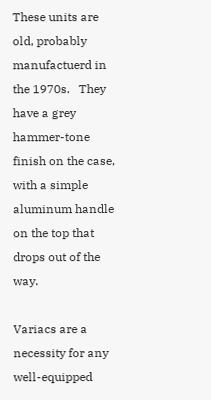These units are old, probably manufactuerd in the 1970s.   They have a grey hammer-tone finish on the case, with a simple aluminum handle on the top that drops out of the way.

Variacs are a necessity for any well-equipped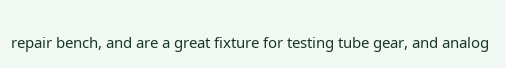repair bench, and are a great fixture for testing tube gear, and analog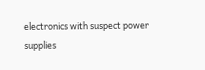electronics with suspect power supplies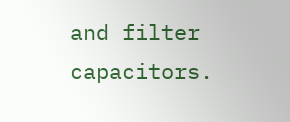and filter capacitors.